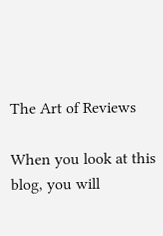The Art of Reviews

When you look at this blog, you will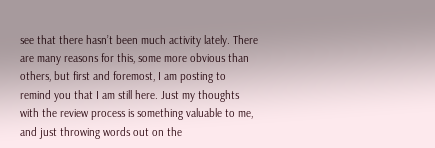see that there hasn’t been much activity lately. There are many reasons for this, some more obvious than others, but first and foremost, I am posting to remind you that I am still here. Just my thoughts with the review process is something valuable to me, and just throwing words out on the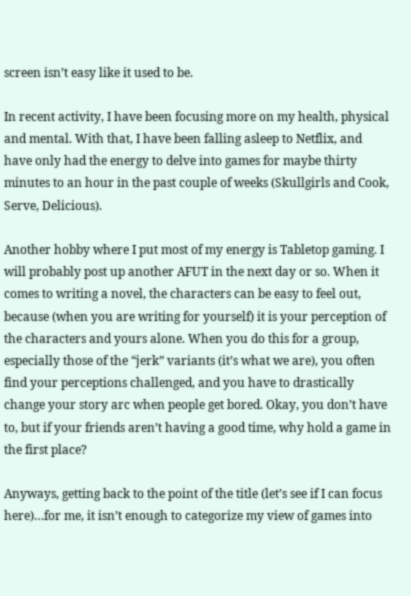screen isn’t easy like it used to be.

In recent activity, I have been focusing more on my health, physical and mental. With that, I have been falling asleep to Netflix, and have only had the energy to delve into games for maybe thirty minutes to an hour in the past couple of weeks (Skullgirls and Cook, Serve, Delicious).

Another hobby where I put most of my energy is Tabletop gaming. I will probably post up another AFUT in the next day or so. When it comes to writing a novel, the characters can be easy to feel out, because (when you are writing for yourself) it is your perception of the characters and yours alone. When you do this for a group, especially those of the “jerk” variants (it’s what we are), you often find your perceptions challenged, and you have to drastically change your story arc when people get bored. Okay, you don’t have to, but if your friends aren’t having a good time, why hold a game in the first place?

Anyways, getting back to the point of the title (let’s see if I can focus here)…for me, it isn’t enough to categorize my view of games into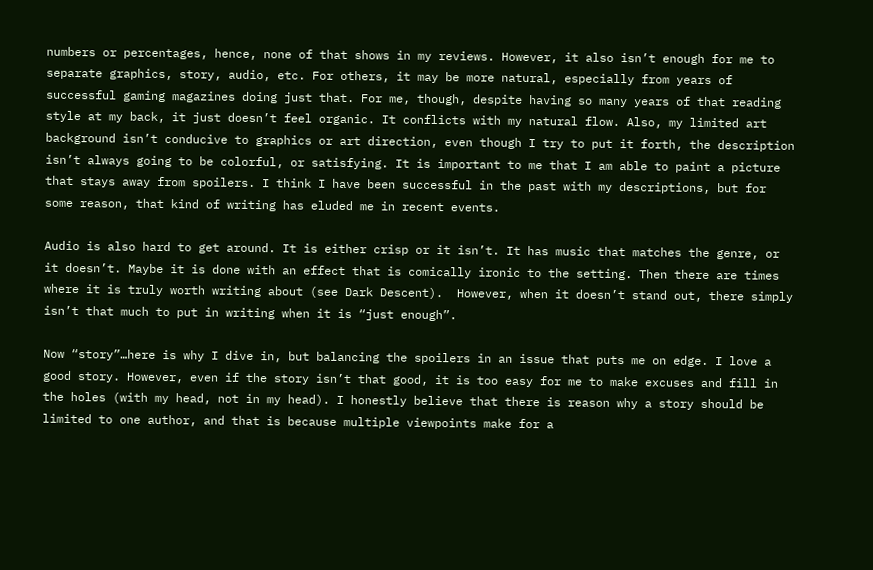numbers or percentages, hence, none of that shows in my reviews. However, it also isn’t enough for me to separate graphics, story, audio, etc. For others, it may be more natural, especially from years of successful gaming magazines doing just that. For me, though, despite having so many years of that reading style at my back, it just doesn’t feel organic. It conflicts with my natural flow. Also, my limited art background isn’t conducive to graphics or art direction, even though I try to put it forth, the description isn’t always going to be colorful, or satisfying. It is important to me that I am able to paint a picture that stays away from spoilers. I think I have been successful in the past with my descriptions, but for some reason, that kind of writing has eluded me in recent events.

Audio is also hard to get around. It is either crisp or it isn’t. It has music that matches the genre, or it doesn’t. Maybe it is done with an effect that is comically ironic to the setting. Then there are times where it is truly worth writing about (see Dark Descent).  However, when it doesn’t stand out, there simply isn’t that much to put in writing when it is “just enough”.

Now “story”…here is why I dive in, but balancing the spoilers in an issue that puts me on edge. I love a good story. However, even if the story isn’t that good, it is too easy for me to make excuses and fill in the holes (with my head, not in my head). I honestly believe that there is reason why a story should be limited to one author, and that is because multiple viewpoints make for a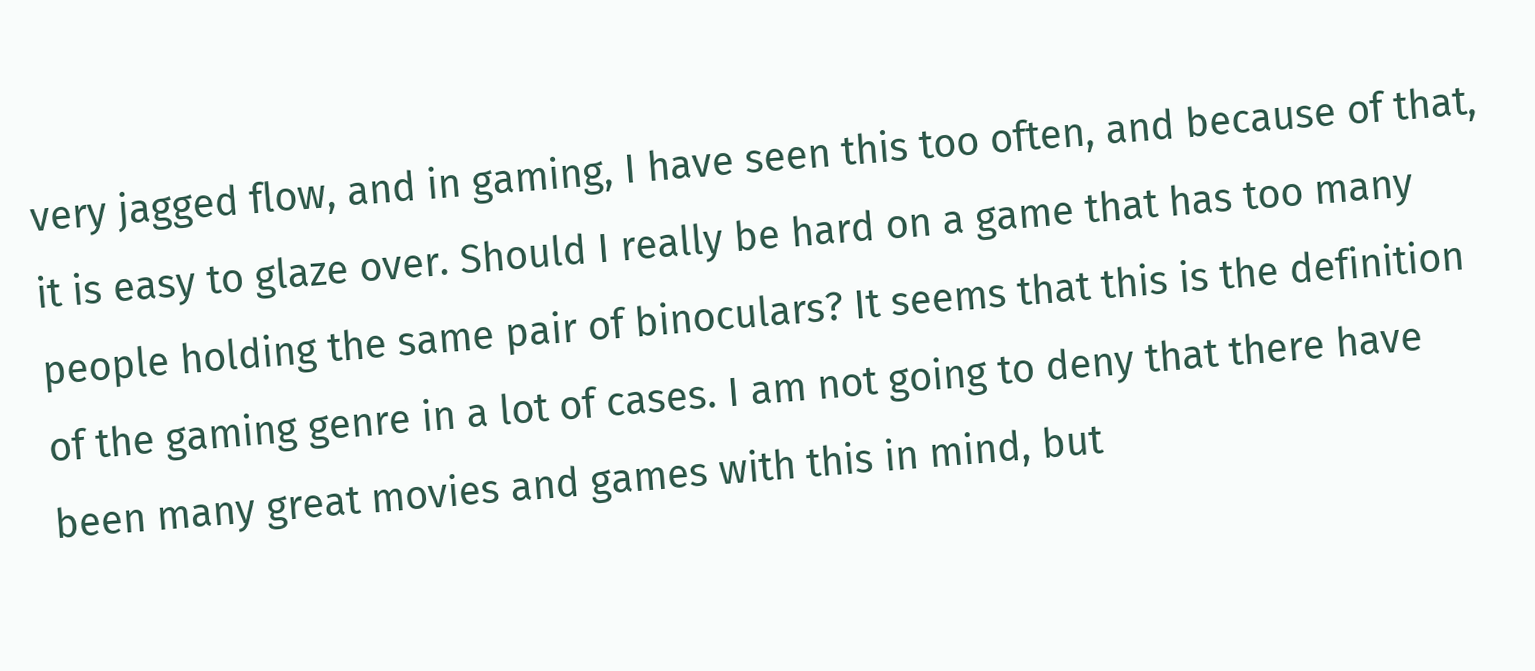very jagged flow, and in gaming, I have seen this too often, and because of that, it is easy to glaze over. Should I really be hard on a game that has too many people holding the same pair of binoculars? It seems that this is the definition of the gaming genre in a lot of cases. I am not going to deny that there have been many great movies and games with this in mind, but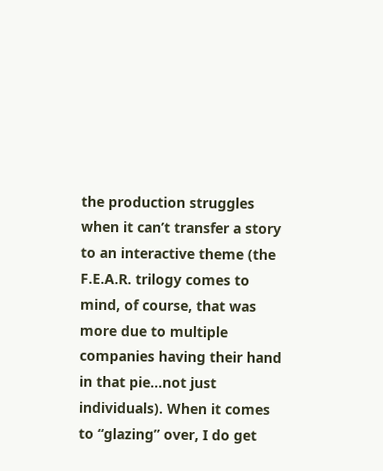the production struggles when it can’t transfer a story to an interactive theme (the F.E.A.R. trilogy comes to mind, of course, that was more due to multiple companies having their hand in that pie…not just individuals). When it comes to “glazing” over, I do get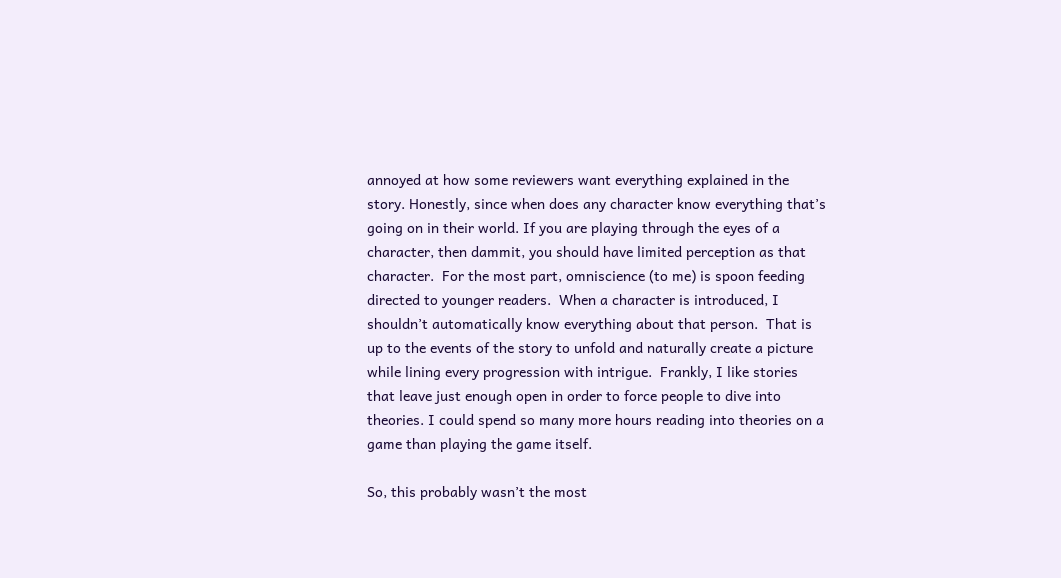annoyed at how some reviewers want everything explained in the story. Honestly, since when does any character know everything that’s going on in their world. If you are playing through the eyes of a character, then dammit, you should have limited perception as that character.  For the most part, omniscience (to me) is spoon feeding directed to younger readers.  When a character is introduced, I shouldn’t automatically know everything about that person.  That is up to the events of the story to unfold and naturally create a picture while lining every progression with intrigue.  Frankly, I like stories that leave just enough open in order to force people to dive into theories. I could spend so many more hours reading into theories on a game than playing the game itself.

So, this probably wasn’t the most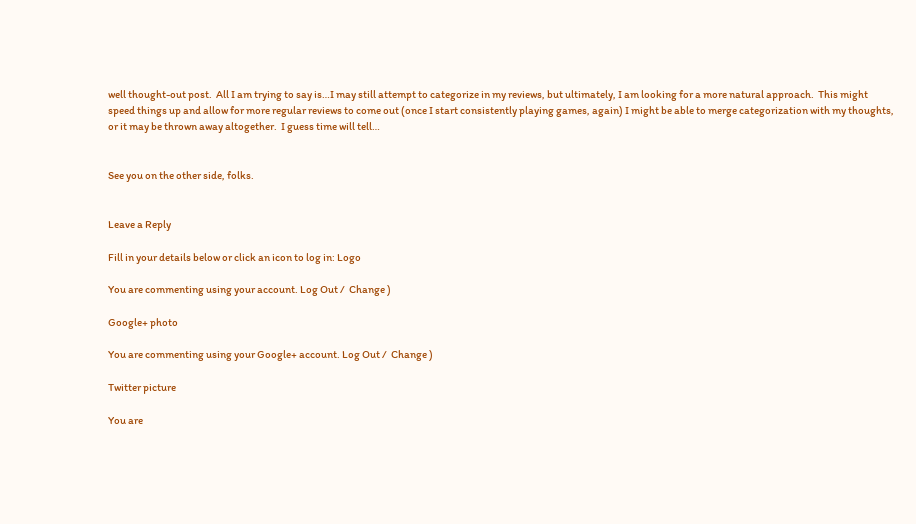well thought-out post.  All I am trying to say is…I may still attempt to categorize in my reviews, but ultimately, I am looking for a more natural approach.  This might speed things up and allow for more regular reviews to come out (once I start consistently playing games, again) I might be able to merge categorization with my thoughts, or it may be thrown away altogether.  I guess time will tell…


See you on the other side, folks.


Leave a Reply

Fill in your details below or click an icon to log in: Logo

You are commenting using your account. Log Out /  Change )

Google+ photo

You are commenting using your Google+ account. Log Out /  Change )

Twitter picture

You are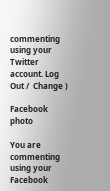commenting using your Twitter account. Log Out /  Change )

Facebook photo

You are commenting using your Facebook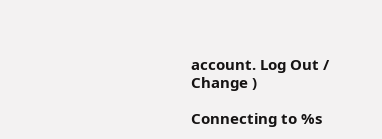account. Log Out /  Change )

Connecting to %s